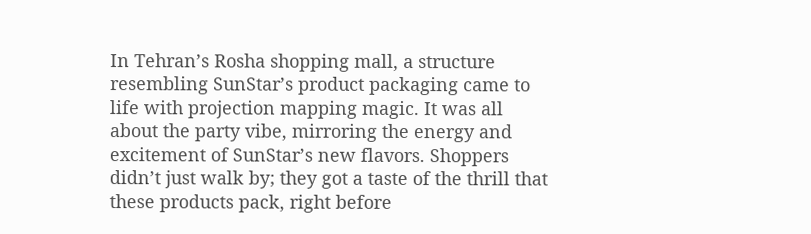In Tehran’s Rosha shopping mall, a structure resembling SunStar’s product packaging came to life with projection mapping magic. It was all about the party vibe, mirroring the energy and excitement of SunStar’s new flavors. Shoppers didn’t just walk by; they got a taste of the thrill that these products pack, right before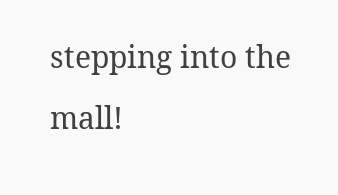stepping into the mall!